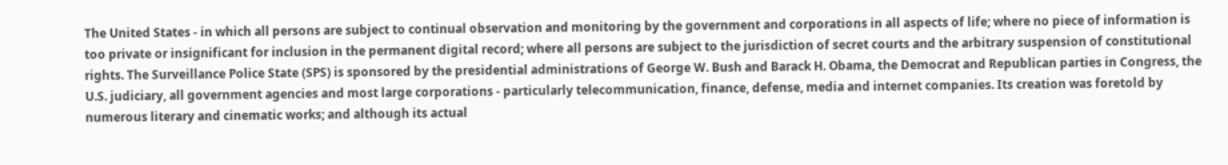The United States - in which all persons are subject to continual observation and monitoring by the government and corporations in all aspects of life; where no piece of information is too private or insignificant for inclusion in the permanent digital record; where all persons are subject to the jurisdiction of secret courts and the arbitrary suspension of constitutional rights. The Surveillance Police State (SPS) is sponsored by the presidential administrations of George W. Bush and Barack H. Obama, the Democrat and Republican parties in Congress, the U.S. judiciary, all government agencies and most large corporations - particularly telecommunication, finance, defense, media and internet companies. Its creation was foretold by numerous literary and cinematic works; and although its actual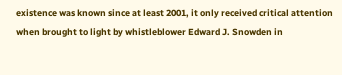existence was known since at least 2001, it only received critical attention when brought to light by whistleblower Edward J. Snowden in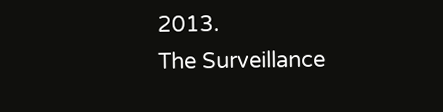2013.
The Surveillance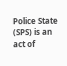Police State (SPS) is an act of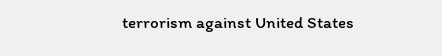terrorism against United States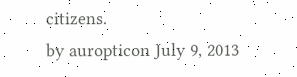citizens.
by auropticon July 9, 2013